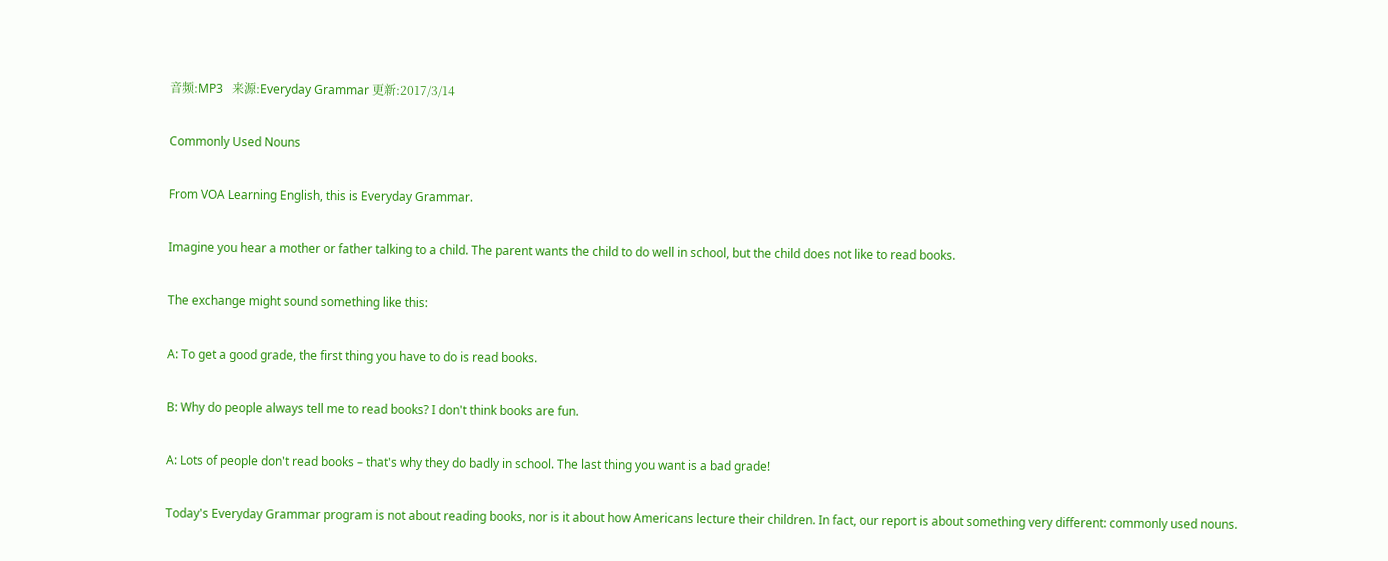音频:MP3   来源:Everyday Grammar 更新:2017/3/14

Commonly Used Nouns

From VOA Learning English, this is Everyday Grammar.

Imagine you hear a mother or father talking to a child. The parent wants the child to do well in school, but the child does not like to read books.

The exchange might sound something like this:

A: To get a good grade, the first thing you have to do is read books.

B: Why do people always tell me to read books? I don't think books are fun.

A: Lots of people don't read books – that's why they do badly in school. The last thing you want is a bad grade!

Today's Everyday Grammar program is not about reading books, nor is it about how Americans lecture their children. In fact, our report is about something very different: commonly used nouns.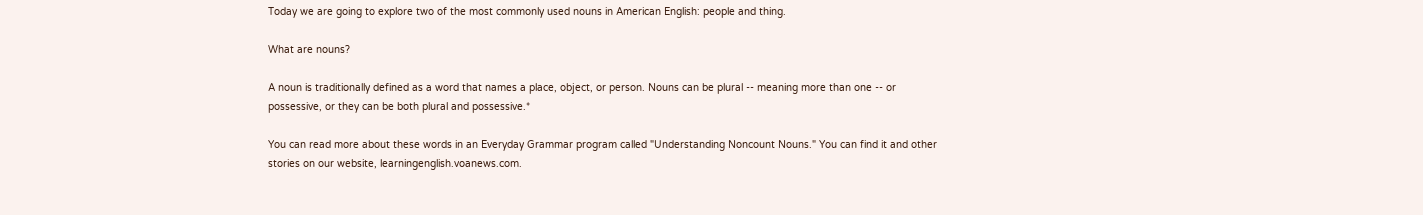Today we are going to explore two of the most commonly used nouns in American English: people and thing.

What are nouns?

A noun is traditionally defined as a word that names a place, object, or person. Nouns can be plural -- meaning more than one -- or possessive, or they can be both plural and possessive.*

You can read more about these words in an Everyday Grammar program called "Understanding Noncount Nouns." You can find it and other stories on our website, learningenglish.voanews.com.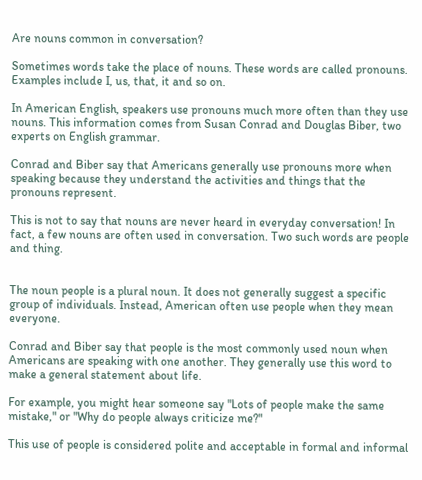Are nouns common in conversation?

Sometimes words take the place of nouns. These words are called pronouns. Examples include I, us, that, it and so on.

In American English, speakers use pronouns much more often than they use nouns. This information comes from Susan Conrad and Douglas Biber, two experts on English grammar.

Conrad and Biber say that Americans generally use pronouns more when speaking because they understand the activities and things that the pronouns represent.

This is not to say that nouns are never heard in everyday conversation! In fact, a few nouns are often used in conversation. Two such words are people and thing.


The noun people is a plural noun. It does not generally suggest a specific group of individuals. Instead, American often use people when they mean everyone.

Conrad and Biber say that people is the most commonly used noun when Americans are speaking with one another. They generally use this word to make a general statement about life.

For example, you might hear someone say "Lots of people make the same mistake," or "Why do people always criticize me?"

This use of people is considered polite and acceptable in formal and informal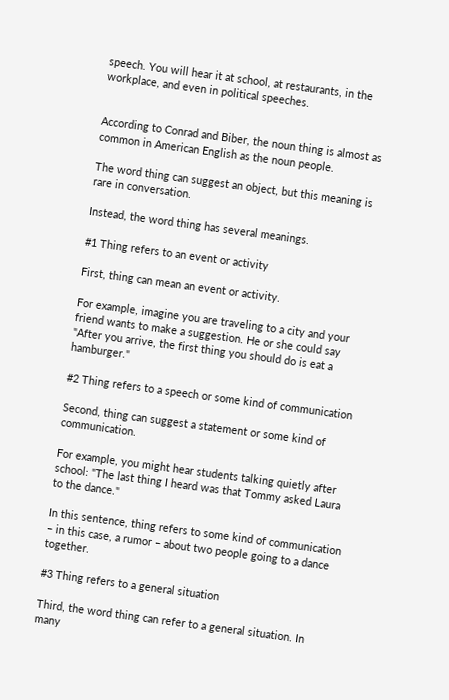speech. You will hear it at school, at restaurants, in the workplace, and even in political speeches.


According to Conrad and Biber, the noun thing is almost as common in American English as the noun people.

The word thing can suggest an object, but this meaning is rare in conversation.

Instead, the word thing has several meanings.

#1 Thing refers to an event or activity

First, thing can mean an event or activity.

For example, imagine you are traveling to a city and your friend wants to make a suggestion. He or she could say "After you arrive, the first thing you should do is eat a hamburger."

#2 Thing refers to a speech or some kind of communication

Second, thing can suggest a statement or some kind of communication.

For example, you might hear students talking quietly after school: "The last thing I heard was that Tommy asked Laura to the dance."

In this sentence, thing refers to some kind of communication – in this case, a rumor – about two people going to a dance together.

#3 Thing refers to a general situation

Third, the word thing can refer to a general situation. In many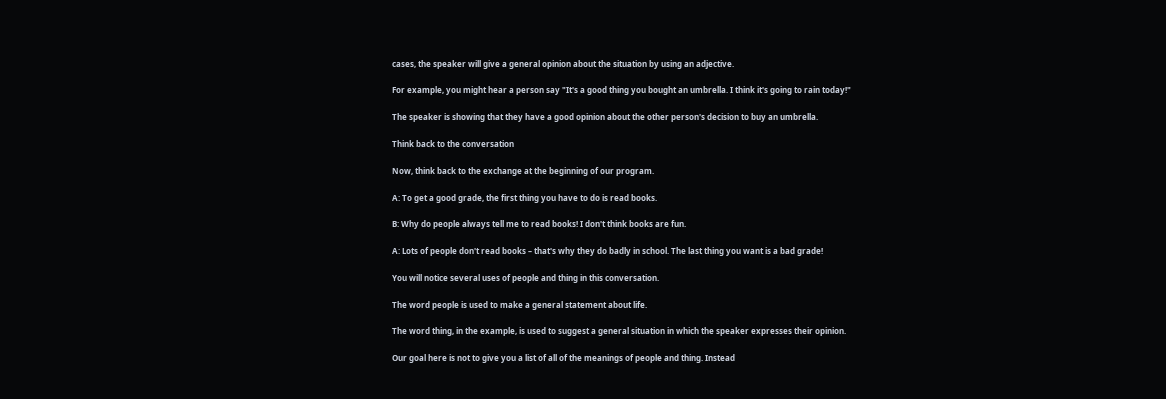cases, the speaker will give a general opinion about the situation by using an adjective.

For example, you might hear a person say "It's a good thing you bought an umbrella. I think it's going to rain today!"

The speaker is showing that they have a good opinion about the other person's decision to buy an umbrella.

Think back to the conversation

Now, think back to the exchange at the beginning of our program.

A: To get a good grade, the first thing you have to do is read books.

B: Why do people always tell me to read books! I don't think books are fun.

A: Lots of people don't read books – that's why they do badly in school. The last thing you want is a bad grade!

You will notice several uses of people and thing in this conversation.

The word people is used to make a general statement about life.

The word thing, in the example, is used to suggest a general situation in which the speaker expresses their opinion.

Our goal here is not to give you a list of all of the meanings of people and thing. Instead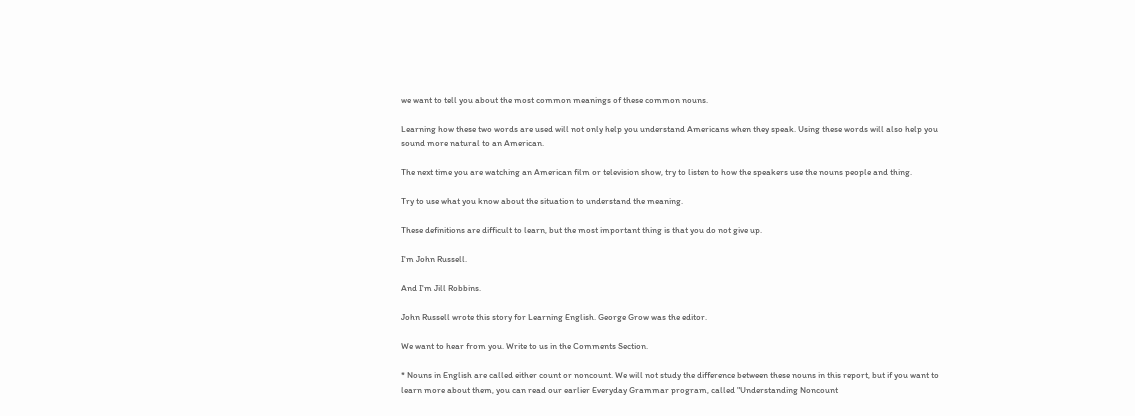we want to tell you about the most common meanings of these common nouns.

Learning how these two words are used will not only help you understand Americans when they speak. Using these words will also help you sound more natural to an American.

The next time you are watching an American film or television show, try to listen to how the speakers use the nouns people and thing.

Try to use what you know about the situation to understand the meaning.

These definitions are difficult to learn, but the most important thing is that you do not give up.

I'm John Russell.

And I'm Jill Robbins.

John Russell wrote this story for Learning English. George Grow was the editor.

We want to hear from you. Write to us in the Comments Section.

* Nouns in English are called either count or noncount. We will not study the difference between these nouns in this report, but if you want to learn more about them, you can read our earlier Everyday Grammar program, called "Understanding Noncount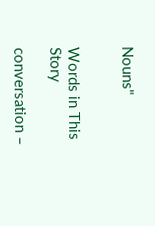Nouns"


Words in This Story

conversation –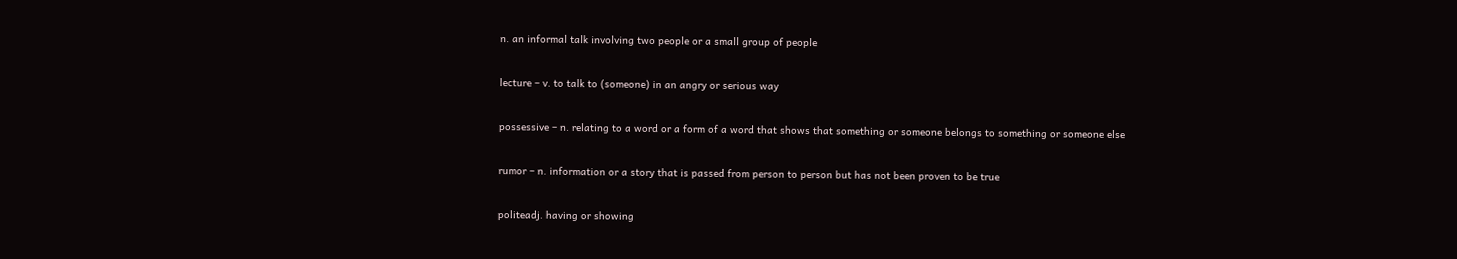n. an informal talk involving two people or a small group of people

lecture – v. to talk to (someone) in an angry or serious way

possessive – n. relating to a word or a form of a word that shows that something or someone belongs to something or someone else

rumor – n. information or a story that is passed from person to person but has not been proven to be true

politeadj. having or showing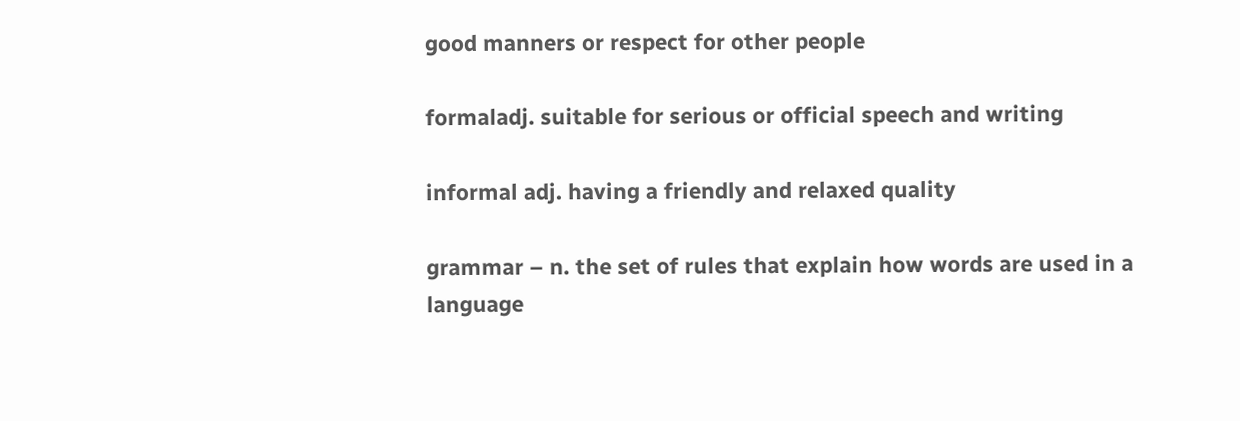good manners or respect for other people

formaladj. suitable for serious or official speech and writing

informal adj. having a friendly and relaxed quality

grammar – n. the set of rules that explain how words are used in a language